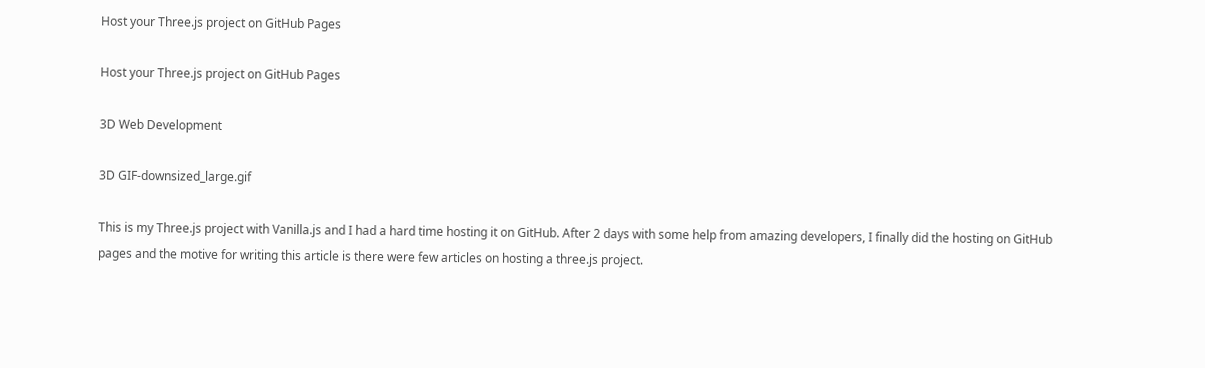Host your Three.js project on GitHub Pages

Host your Three.js project on GitHub Pages

3D Web Development

3D GIF-downsized_large.gif

This is my Three.js project with Vanilla.js and I had a hard time hosting it on GitHub. After 2 days with some help from amazing developers, I finally did the hosting on GitHub pages and the motive for writing this article is there were few articles on hosting a three.js project.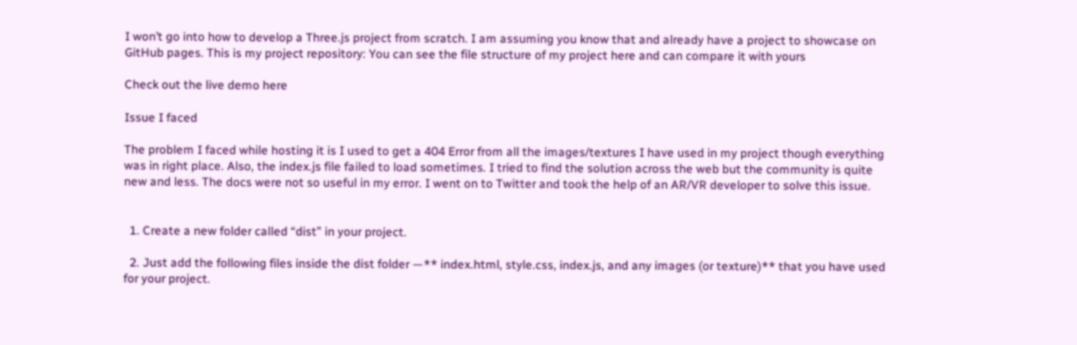I won’t go into how to develop a Three.js project from scratch. I am assuming you know that and already have a project to showcase on GitHub pages. This is my project repository: You can see the file structure of my project here and can compare it with yours

Check out the live demo here

Issue I faced

The problem I faced while hosting it is I used to get a 404 Error from all the images/textures I have used in my project though everything was in right place. Also, the index.js file failed to load sometimes. I tried to find the solution across the web but the community is quite new and less. The docs were not so useful in my error. I went on to Twitter and took the help of an AR/VR developer to solve this issue.


  1. Create a new folder called “dist” in your project.

  2. Just add the following files inside the dist folder —** index.html, style.css, index.js, and any images (or texture)** that you have used for your project.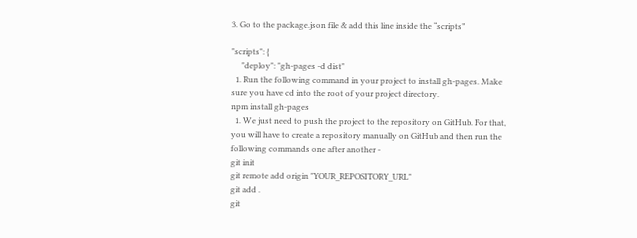3. Go to the package.json file & add this line inside the “scripts”

"scripts": {
     "deploy": "gh-pages -d dist"
  1. Run the following command in your project to install gh-pages. Make sure you have cd into the root of your project directory.
npm install gh-pages
  1. We just need to push the project to the repository on GitHub. For that, you will have to create a repository manually on GitHub and then run the following commands one after another -
git init
git remote add origin "YOUR_REPOSITORY_URL"
git add .
git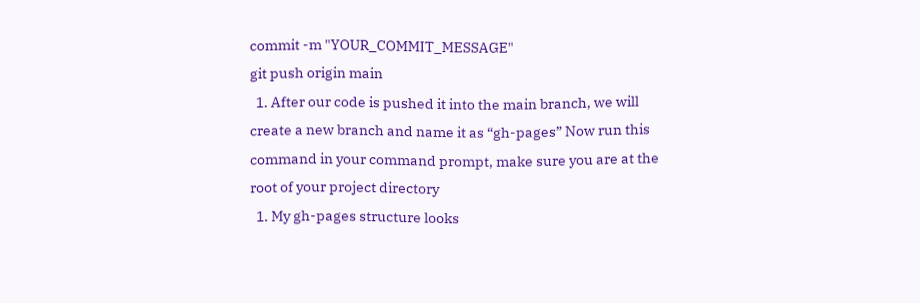commit -m "YOUR_COMMIT_MESSAGE"
git push origin main
  1. After our code is pushed it into the main branch, we will create a new branch and name it as “gh-pages” Now run this command in your command prompt, make sure you are at the root of your project directory
  1. My gh-pages structure looks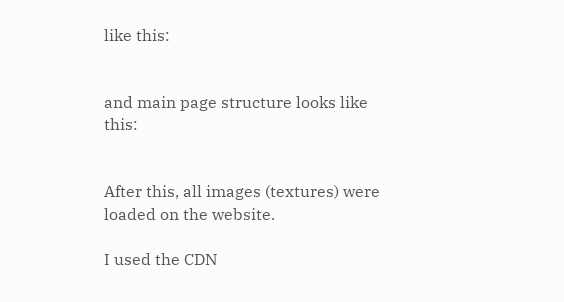like this:


and main page structure looks like this:


After this, all images (textures) were loaded on the website.

I used the CDN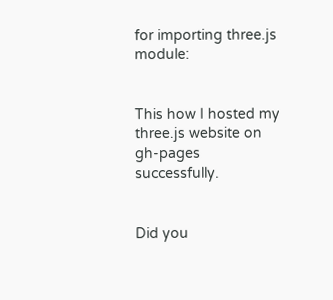for importing three.js module:


This how I hosted my three.js website on gh-pages successfully.


Did you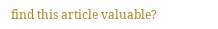find this article valuable?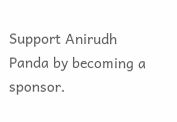Support Anirudh Panda by becoming a sponsor.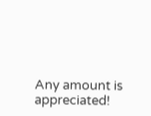Any amount is appreciated!